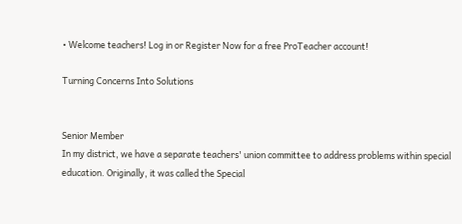• Welcome teachers! Log in or Register Now for a free ProTeacher account!

Turning Concerns Into Solutions


Senior Member
In my district, we have a separate teachers' union committee to address problems within special education. Originally, it was called the Special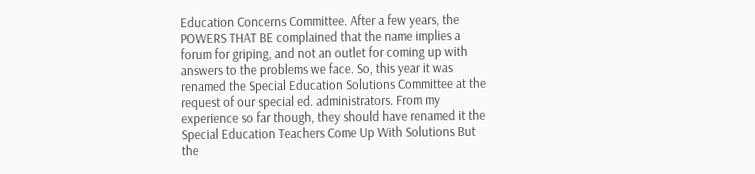Education Concerns Committee. After a few years, the POWERS THAT BE complained that the name implies a forum for griping, and not an outlet for coming up with answers to the problems we face. So, this year it was renamed the Special Education Solutions Committee at the request of our special ed. administrators. From my experience so far though, they should have renamed it the Special Education Teachers Come Up With Solutions But the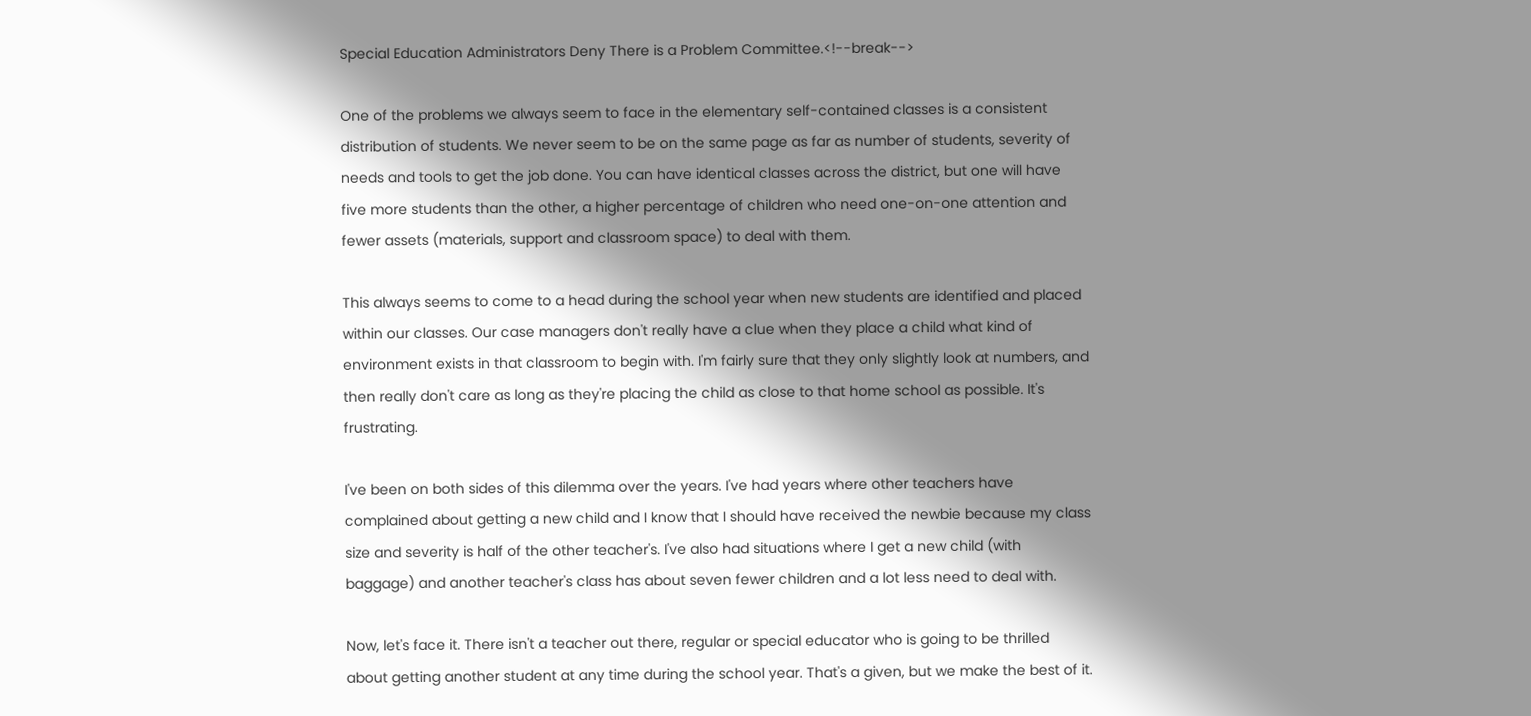Special Education Administrators Deny There is a Problem Committee.<!--break-->

One of the problems we always seem to face in the elementary self-contained classes is a consistent distribution of students. We never seem to be on the same page as far as number of students, severity of needs and tools to get the job done. You can have identical classes across the district, but one will have five more students than the other, a higher percentage of children who need one-on-one attention and fewer assets (materials, support and classroom space) to deal with them.

This always seems to come to a head during the school year when new students are identified and placed within our classes. Our case managers don't really have a clue when they place a child what kind of environment exists in that classroom to begin with. I'm fairly sure that they only slightly look at numbers, and then really don't care as long as they're placing the child as close to that home school as possible. It's frustrating.

I've been on both sides of this dilemma over the years. I've had years where other teachers have complained about getting a new child and I know that I should have received the newbie because my class size and severity is half of the other teacher's. I've also had situations where I get a new child (with baggage) and another teacher's class has about seven fewer children and a lot less need to deal with.

Now, let's face it. There isn't a teacher out there, regular or special educator who is going to be thrilled about getting another student at any time during the school year. That's a given, but we make the best of it.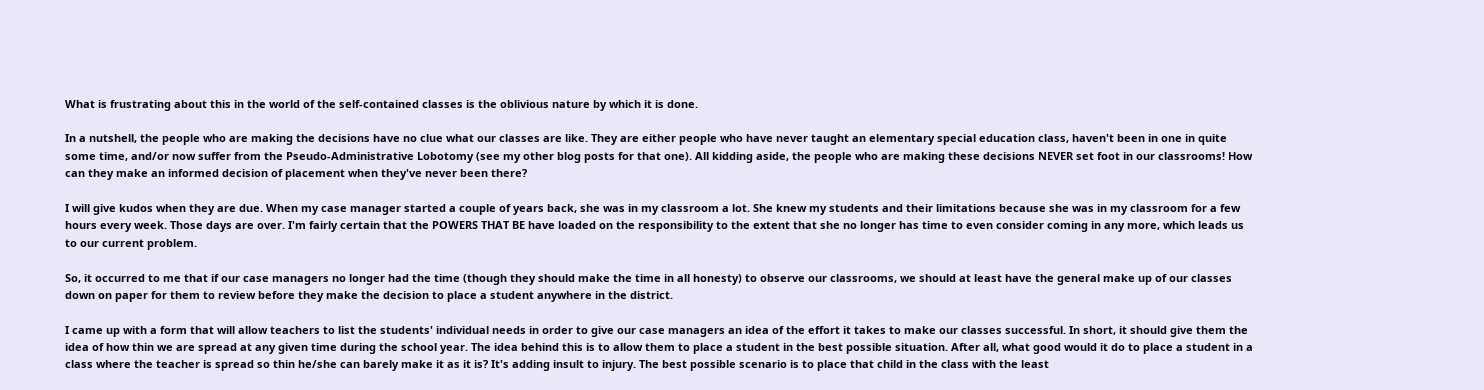What is frustrating about this in the world of the self-contained classes is the oblivious nature by which it is done.

In a nutshell, the people who are making the decisions have no clue what our classes are like. They are either people who have never taught an elementary special education class, haven't been in one in quite some time, and/or now suffer from the Pseudo-Administrative Lobotomy (see my other blog posts for that one). All kidding aside, the people who are making these decisions NEVER set foot in our classrooms! How can they make an informed decision of placement when they've never been there?

I will give kudos when they are due. When my case manager started a couple of years back, she was in my classroom a lot. She knew my students and their limitations because she was in my classroom for a few hours every week. Those days are over. I'm fairly certain that the POWERS THAT BE have loaded on the responsibility to the extent that she no longer has time to even consider coming in any more, which leads us to our current problem.

So, it occurred to me that if our case managers no longer had the time (though they should make the time in all honesty) to observe our classrooms, we should at least have the general make up of our classes down on paper for them to review before they make the decision to place a student anywhere in the district.

I came up with a form that will allow teachers to list the students' individual needs in order to give our case managers an idea of the effort it takes to make our classes successful. In short, it should give them the idea of how thin we are spread at any given time during the school year. The idea behind this is to allow them to place a student in the best possible situation. After all, what good would it do to place a student in a class where the teacher is spread so thin he/she can barely make it as it is? It's adding insult to injury. The best possible scenario is to place that child in the class with the least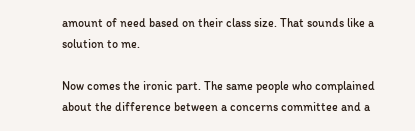amount of need based on their class size. That sounds like a solution to me.

Now comes the ironic part. The same people who complained about the difference between a concerns committee and a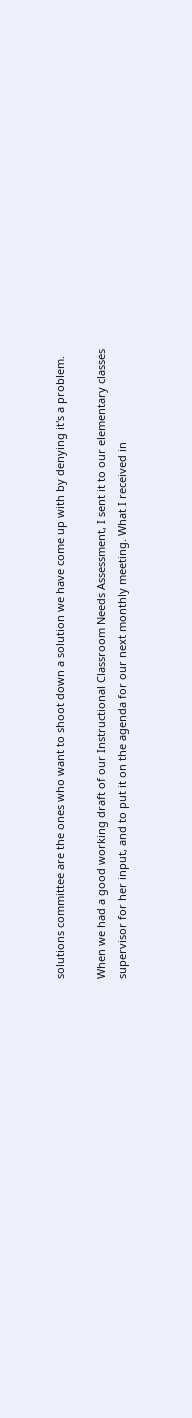solutions committee are the ones who want to shoot down a solution we have come up with by denying it's a problem.

When we had a good working draft of our Instructional Classroom Needs Assessment, I sent it to our elementary classes supervisor for her input, and to put it on the agenda for our next monthly meeting. What I received in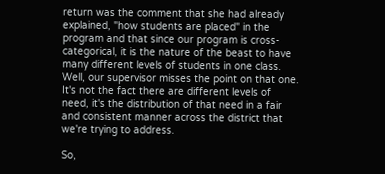return was the comment that she had already explained, "how students are placed" in the program and that since our program is cross-categorical, it is the nature of the beast to have many different levels of students in one class. Well, our supervisor misses the point on that one. It's not the fact there are different levels of need, it's the distribution of that need in a fair and consistent manner across the district that we're trying to address.

So,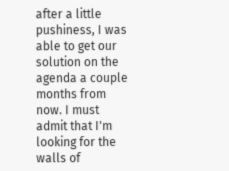after a little pushiness, I was able to get our solution on the agenda a couple months from now. I must admit that I'm looking for the walls of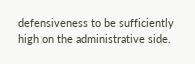defensiveness to be sufficiently high on the administrative side.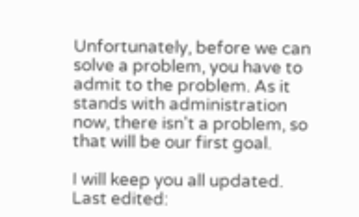Unfortunately, before we can solve a problem, you have to admit to the problem. As it stands with administration now, there isn't a problem, so that will be our first goal.

I will keep you all updated.
Last edited: